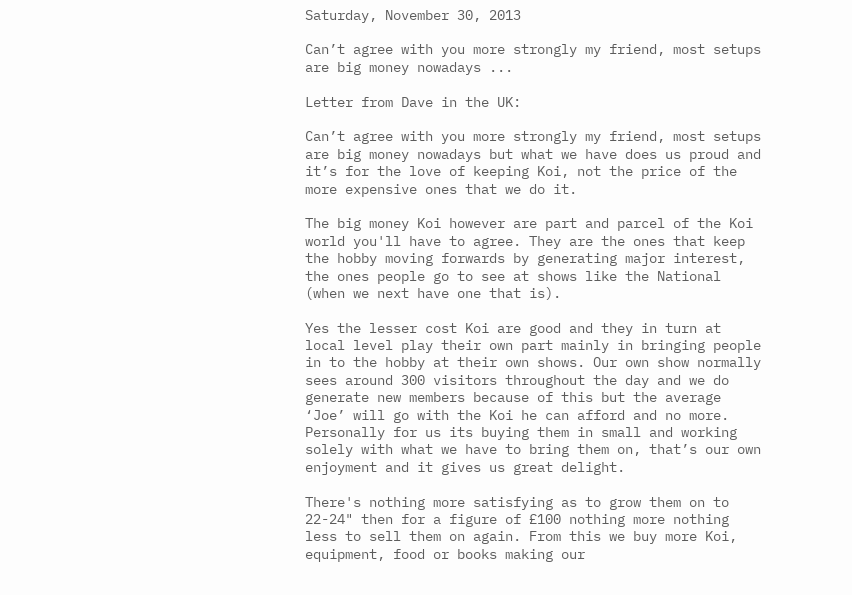Saturday, November 30, 2013

Can’t agree with you more strongly my friend, most setups are big money nowadays ...

Letter from Dave in the UK:

Can’t agree with you more strongly my friend, most setups are big money nowadays but what we have does us proud and it’s for the love of keeping Koi, not the price of the more expensive ones that we do it.

The big money Koi however are part and parcel of the Koi world you'll have to agree. They are the ones that keep the hobby moving forwards by generating major interest, the ones people go to see at shows like the National (when we next have one that is).

Yes the lesser cost Koi are good and they in turn at local level play their own part mainly in bringing people in to the hobby at their own shows. Our own show normally sees around 300 visitors throughout the day and we do generate new members because of this but the average ‘Joe’ will go with the Koi he can afford and no more. Personally for us its buying them in small and working solely with what we have to bring them on, that’s our own enjoyment and it gives us great delight.

There's nothing more satisfying as to grow them on to 22-24" then for a figure of £100 nothing more nothing less to sell them on again. From this we buy more Koi, equipment, food or books making our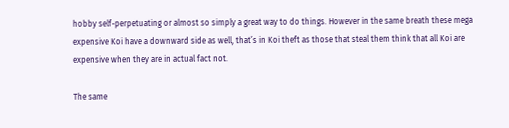hobby self-perpetuating or almost so simply a great way to do things. However in the same breath these mega expensive Koi have a downward side as well, that’s in Koi theft as those that steal them think that all Koi are expensive when they are in actual fact not.

The same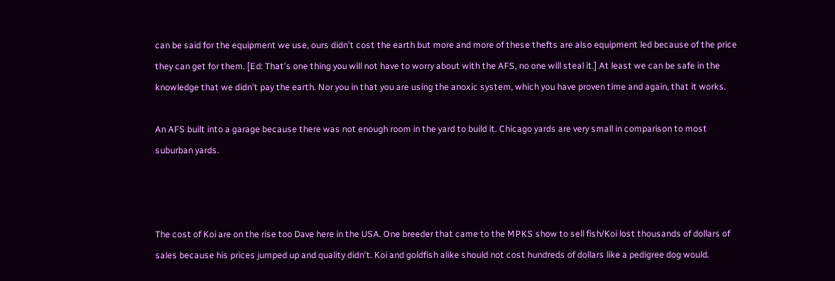can be said for the equipment we use, ours didn’t cost the earth but more and more of these thefts are also equipment led because of the price they can get for them. [Ed: That’s one thing you will not have to worry about with the AFS, no one will steal it.] At least we can be safe in the knowledge that we didn't pay the earth. Nor you in that you are using the anoxic system, which you have proven time and again, that it works.

An AFS built into a garage because there was not enough room in the yard to build it. Chicago yards are very small in comparison to most suburban yards.



The cost of Koi are on the rise too Dave here in the USA. One breeder that came to the MPKS show to sell fish/Koi lost thousands of dollars of sales because his prices jumped up and quality didn’t. Koi and goldfish alike should not cost hundreds of dollars like a pedigree dog would.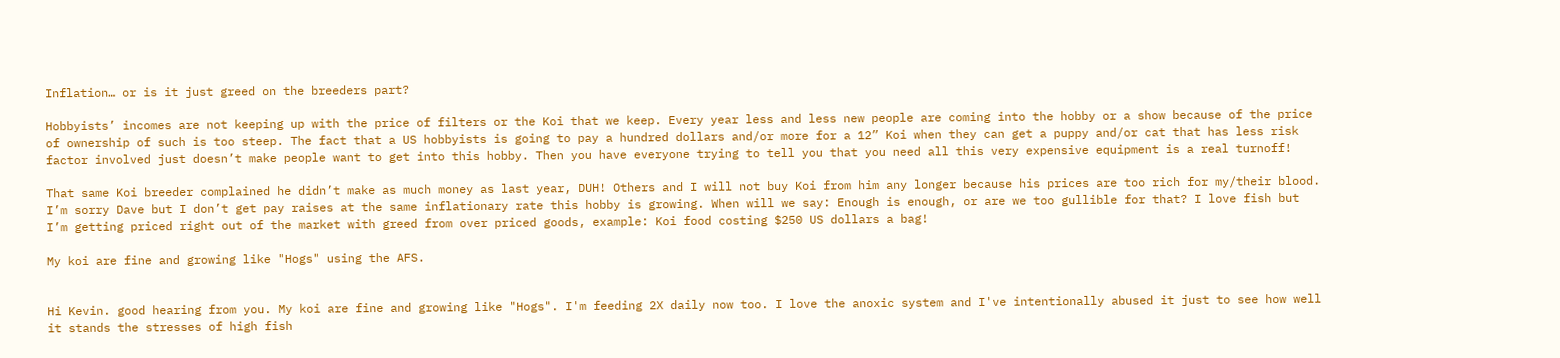Inflation… or is it just greed on the breeders part?

Hobbyists’ incomes are not keeping up with the price of filters or the Koi that we keep. Every year less and less new people are coming into the hobby or a show because of the price of ownership of such is too steep. The fact that a US hobbyists is going to pay a hundred dollars and/or more for a 12” Koi when they can get a puppy and/or cat that has less risk factor involved just doesn’t make people want to get into this hobby. Then you have everyone trying to tell you that you need all this very expensive equipment is a real turnoff!

That same Koi breeder complained he didn’t make as much money as last year, DUH! Others and I will not buy Koi from him any longer because his prices are too rich for my/their blood. I’m sorry Dave but I don’t get pay raises at the same inflationary rate this hobby is growing. When will we say: Enough is enough, or are we too gullible for that? I love fish but I’m getting priced right out of the market with greed from over priced goods, example: Koi food costing $250 US dollars a bag!

My koi are fine and growing like "Hogs" using the AFS.


Hi Kevin. good hearing from you. My koi are fine and growing like "Hogs". I'm feeding 2X daily now too. I love the anoxic system and I've intentionally abused it just to see how well it stands the stresses of high fish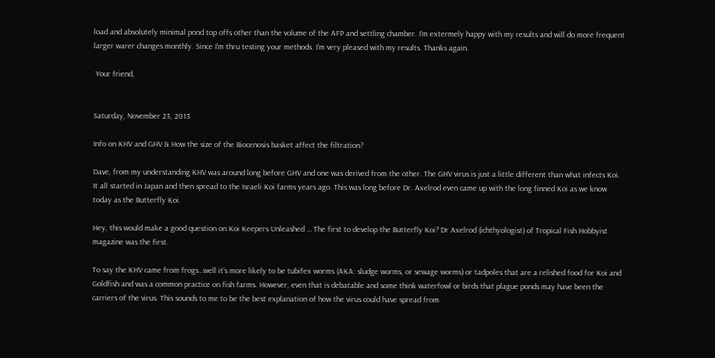load and absolutely minimal pond top offs other than the volume of the AFP and settling chamber. I'm extermely happy with my results and will do more frequent larger warer changes monthly. Since I'm thru testing your methods. I'm very pleased with my results. Thanks again.

 Your friend,


Saturday, November 23, 2013

Info on KHV and GHV & How the size of the Biocenosis basket affect the filtration?

Dave, from my understanding KHV was around long before GHV and one was derived from the other. The GHV virus is just a little different than what infects Koi.  It all started in Japan and then spread to the Israeli Koi farms years ago. This was long before Dr. Axelrod even came up with the long finned Koi as we know today as the Butterfly Koi.

Hey, this would make a good question on Koi Keepers Unleashed … The first to develop the Butterfly Koi? Dr Axelrod (ichthyologist) of Tropical Fish Hobbyist magazine was the first.

To say the KHV came from frogs…well it’s more likely to be tubifex worms (AKA: sludge worms, or sewage worms) or tadpoles that are a relished food for Koi and Goldfish and was a common practice on fish farms. However, even that is debatable and some think waterfowl or birds that plague ponds may have been the carriers of the virus. This sounds to me to be the best explanation of how the virus could have spread from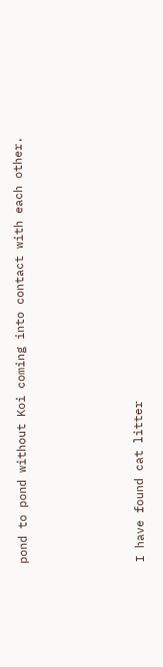pond to pond without Koi coming into contact with each other.






I have found cat litter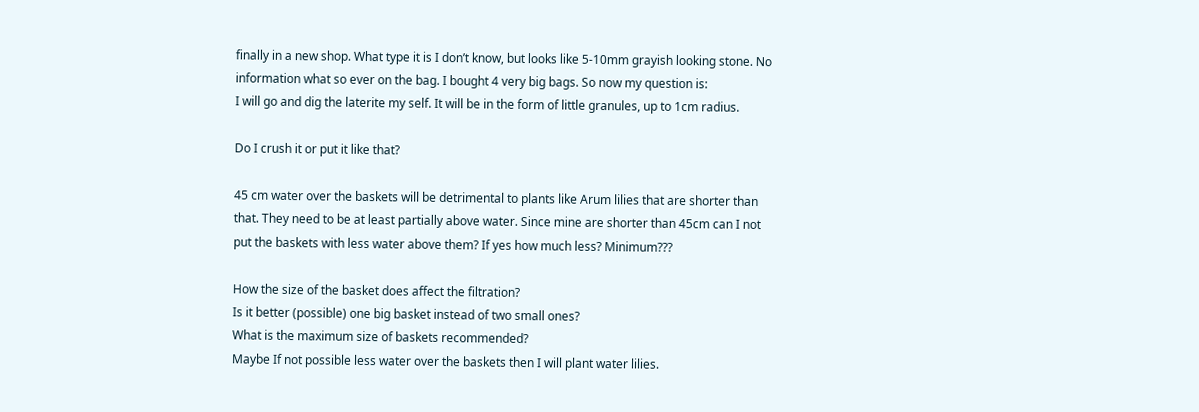finally in a new shop. What type it is I don’t know, but looks like 5-10mm grayish looking stone. No information what so ever on the bag. I bought 4 very big bags. So now my question is:
I will go and dig the laterite my self. It will be in the form of little granules, up to 1cm radius.

Do I crush it or put it like that?

45 cm water over the baskets will be detrimental to plants like Arum lilies that are shorter than that. They need to be at least partially above water. Since mine are shorter than 45cm can I not put the baskets with less water above them? If yes how much less? Minimum???

How the size of the basket does affect the filtration?
Is it better (possible) one big basket instead of two small ones?
What is the maximum size of baskets recommended?
Maybe If not possible less water over the baskets then I will plant water lilies.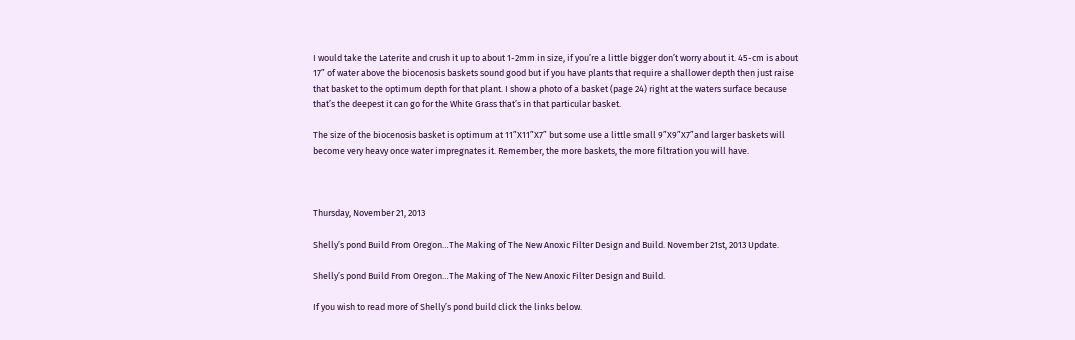I would take the Laterite and crush it up to about 1-2mm in size, if you’re a little bigger don’t worry about it. 45-cm is about 17” of water above the biocenosis baskets sound good but if you have plants that require a shallower depth then just raise that basket to the optimum depth for that plant. I show a photo of a basket (page 24) right at the waters surface because that’s the deepest it can go for the White Grass that’s in that particular basket.

The size of the biocenosis basket is optimum at 11”X11”X7” but some use a little small 9”X9”X7”and larger baskets will become very heavy once water impregnates it. Remember, the more baskets, the more filtration you will have.



Thursday, November 21, 2013

Shelly’s pond Build From Oregon…The Making of The New Anoxic Filter Design and Build. November 21st, 2013 Update.

Shelly’s pond Build From Oregon…The Making of The New Anoxic Filter Design and Build.

If you wish to read more of Shelly’s pond build click the links below.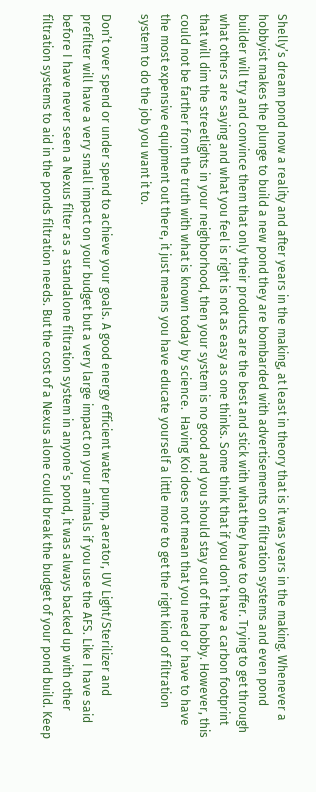Shelly’s dream pond now a reality and after years in the making, at least in theory that is it was years in the making. Whenever a hobbyist makes the plunge to build a new pond they are bombarded with advertisements on filtration systems and even pond builder will try and convince them that only their products are the best and stick with what they have to offer. Trying to get through what others are saying and what you feel is right is not as easy as one thinks. Some think that if you don’t have a carbon footprint that will dim the streetlights in your neighborhood, then your system is no good and you should stay out of the hobby. However, this could not be farther from the truth with what is known today by science.  Having Koi does not mean that you need or have to have the most expensive equipment out there, it just means you have educate yourself a little more to get the right kind of filtration system to do the job you want it to.

Don’t over spend or under spend to achieve your goals. A good energy efficient water pump, aerator, UV Light/Sterilizer and prefilter will have a very small impact on your budget but a very large impact on your animals if you use the AFS. Like I have said before I have never seen a Nexus filter as a standalone filtration system in anyone’s pond, it was always backed up with other filtration systems to aid in the ponds filtration needs. But the cost of a Nexus alone could break the budget of your pond build. Keep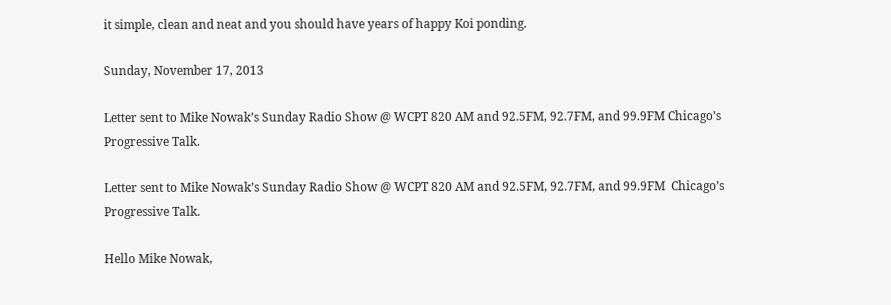it simple, clean and neat and you should have years of happy Koi ponding.

Sunday, November 17, 2013

Letter sent to Mike Nowak’s Sunday Radio Show @ WCPT 820 AM and 92.5FM, 92.7FM, and 99.9FM Chicago’s Progressive Talk.

Letter sent to Mike Nowak’s Sunday Radio Show @ WCPT 820 AM and 92.5FM, 92.7FM, and 99.9FM  Chicago’s Progressive Talk.

Hello Mike Nowak,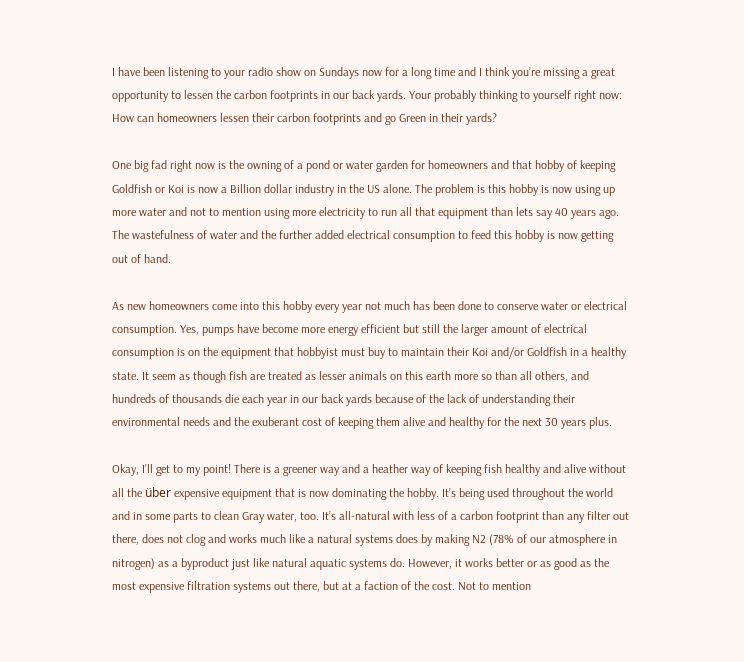I have been listening to your radio show on Sundays now for a long time and I think you’re missing a great opportunity to lessen the carbon footprints in our back yards. Your probably thinking to yourself right now: How can homeowners lessen their carbon footprints and go Green in their yards?

One big fad right now is the owning of a pond or water garden for homeowners and that hobby of keeping Goldfish or Koi is now a Billion dollar industry in the US alone. The problem is this hobby is now using up more water and not to mention using more electricity to run all that equipment than lets say 40 years ago.  The wastefulness of water and the further added electrical consumption to feed this hobby is now getting out of hand.

As new homeowners come into this hobby every year not much has been done to conserve water or electrical consumption. Yes, pumps have become more energy efficient but still the larger amount of electrical consumption is on the equipment that hobbyist must buy to maintain their Koi and/or Goldfish in a healthy state. It seem as though fish are treated as lesser animals on this earth more so than all others, and hundreds of thousands die each year in our back yards because of the lack of understanding their environmental needs and the exuberant cost of keeping them alive and healthy for the next 30 years plus.

Okay, I’ll get to my point! There is a greener way and a heather way of keeping fish healthy and alive without all the über expensive equipment that is now dominating the hobby. It’s being used throughout the world and in some parts to clean Gray water, too. It’s all-natural with less of a carbon footprint than any filter out there, does not clog and works much like a natural systems does by making N2 (78% of our atmosphere in nitrogen) as a byproduct just like natural aquatic systems do. However, it works better or as good as the most expensive filtration systems out there, but at a faction of the cost. Not to mention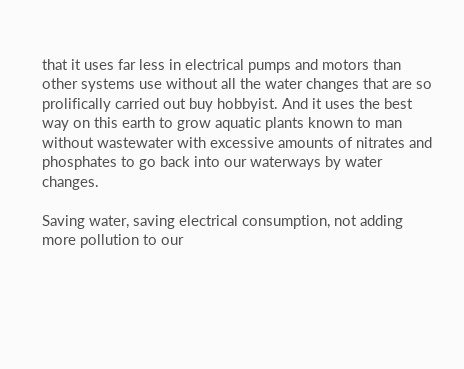that it uses far less in electrical pumps and motors than other systems use without all the water changes that are so prolifically carried out buy hobbyist. And it uses the best way on this earth to grow aquatic plants known to man without wastewater with excessive amounts of nitrates and phosphates to go back into our waterways by water changes.

Saving water, saving electrical consumption, not adding more pollution to our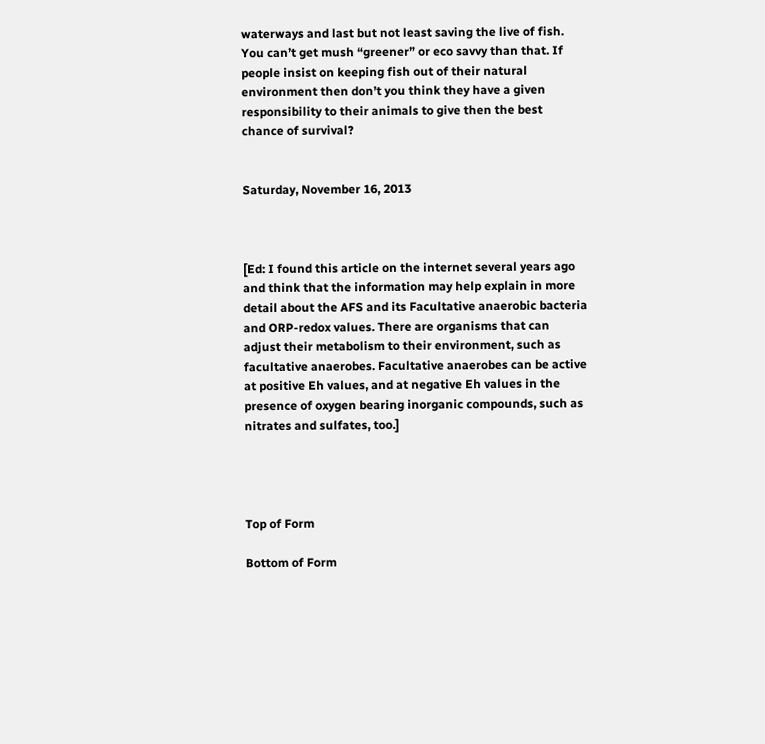waterways and last but not least saving the live of fish. You can’t get mush “greener” or eco savvy than that. If people insist on keeping fish out of their natural environment then don’t you think they have a given responsibility to their animals to give then the best chance of survival?


Saturday, November 16, 2013



[Ed: I found this article on the internet several years ago and think that the information may help explain in more detail about the AFS and its Facultative anaerobic bacteria and ORP-redox values. There are organisms that can adjust their metabolism to their environment, such as facultative anaerobes. Facultative anaerobes can be active at positive Eh values, and at negative Eh values in the presence of oxygen bearing inorganic compounds, such as nitrates and sulfates, too.]




Top of Form

Bottom of Form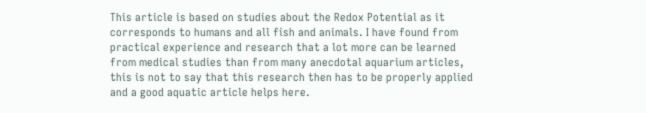This article is based on studies about the Redox Potential as it corresponds to humans and all fish and animals. I have found from practical experience and research that a lot more can be learned from medical studies than from many anecdotal aquarium articles, this is not to say that this research then has to be properly applied and a good aquatic article helps here.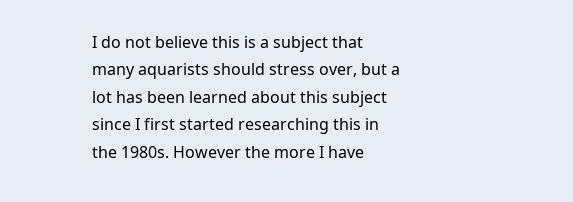I do not believe this is a subject that many aquarists should stress over, but a lot has been learned about this subject since I first started researching this in the 1980s. However the more I have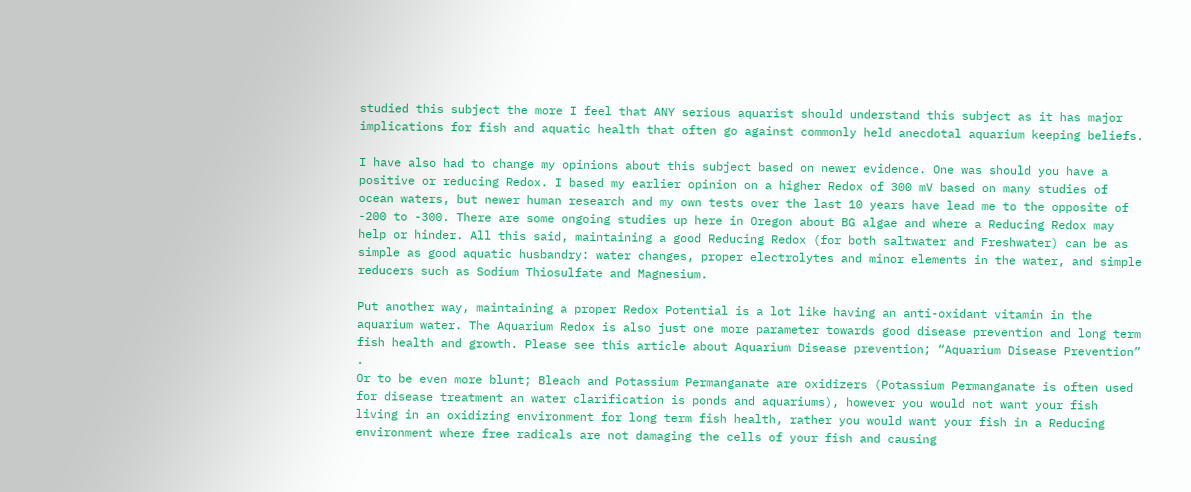studied this subject the more I feel that ANY serious aquarist should understand this subject as it has major implications for fish and aquatic health that often go against commonly held anecdotal aquarium keeping beliefs.

I have also had to change my opinions about this subject based on newer evidence. One was should you have a positive or reducing Redox. I based my earlier opinion on a higher Redox of 300 mV based on many studies of ocean waters, but newer human research and my own tests over the last 10 years have lead me to the opposite of -200 to -300. There are some ongoing studies up here in Oregon about BG algae and where a Reducing Redox may help or hinder. All this said, maintaining a good Reducing Redox (for both saltwater and Freshwater) can be as simple as good aquatic husbandry: water changes, proper electrolytes and minor elements in the water, and simple reducers such as Sodium Thiosulfate and Magnesium.

Put another way, maintaining a proper Redox Potential is a lot like having an anti-oxidant vitamin in the aquarium water. The Aquarium Redox is also just one more parameter towards good disease prevention and long term fish health and growth. Please see this article about Aquarium Disease prevention; “Aquarium Disease Prevention” .
Or to be even more blunt; Bleach and Potassium Permanganate are oxidizers (Potassium Permanganate is often used for disease treatment an water clarification is ponds and aquariums), however you would not want your fish living in an oxidizing environment for long term fish health, rather you would want your fish in a Reducing environment where free radicals are not damaging the cells of your fish and causing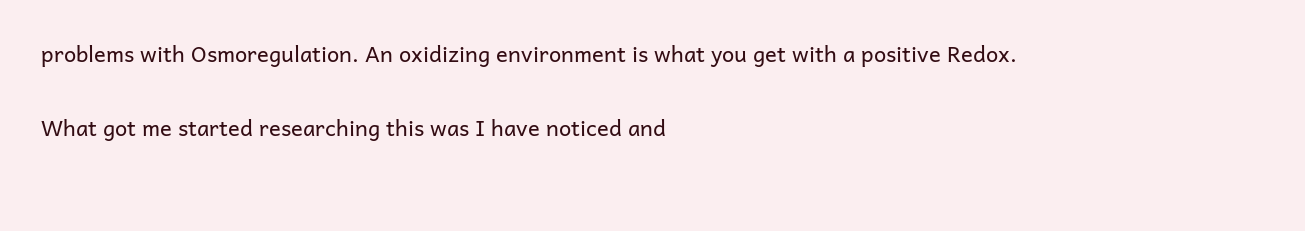problems with Osmoregulation. An oxidizing environment is what you get with a positive Redox.

What got me started researching this was I have noticed and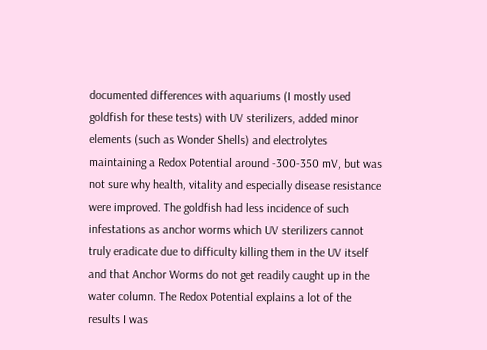documented differences with aquariums (I mostly used goldfish for these tests) with UV sterilizers, added minor elements (such as Wonder Shells) and electrolytes maintaining a Redox Potential around -300-350 mV, but was not sure why health, vitality and especially disease resistance were improved. The goldfish had less incidence of such infestations as anchor worms which UV sterilizers cannot truly eradicate due to difficulty killing them in the UV itself and that Anchor Worms do not get readily caught up in the water column. The Redox Potential explains a lot of the results I was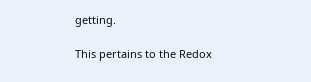getting.

This pertains to the Redox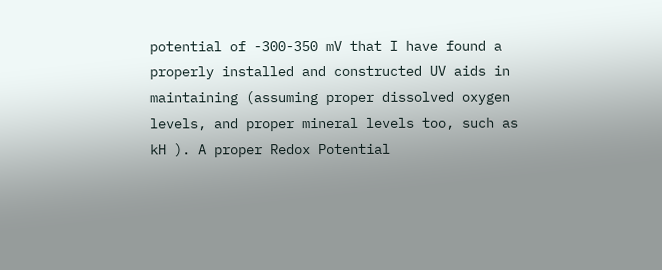potential of -300-350 mV that I have found a properly installed and constructed UV aids in maintaining (assuming proper dissolved oxygen levels, and proper mineral levels too, such as kH ). A proper Redox Potential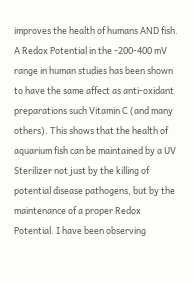improves the health of humans AND fish. A Redox Potential in the -200-400 mV range in human studies has been shown to have the same affect as anti-oxidant preparations such Vitamin C (and many others). This shows that the health of aquarium fish can be maintained by a UV Sterilizer not just by the killing of potential disease pathogens, but by the maintenance of a proper Redox Potential. I have been observing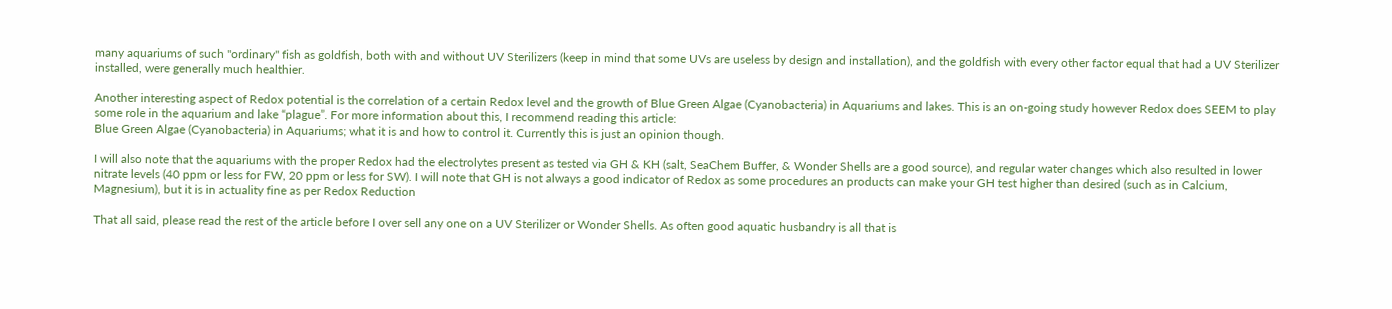many aquariums of such "ordinary" fish as goldfish, both with and without UV Sterilizers (keep in mind that some UVs are useless by design and installation), and the goldfish with every other factor equal that had a UV Sterilizer installed, were generally much healthier.

Another interesting aspect of Redox potential is the correlation of a certain Redox level and the growth of Blue Green Algae (Cyanobacteria) in Aquariums and lakes. This is an on-going study however Redox does SEEM to play some role in the aquarium and lake “plague”. For more information about this, I recommend reading this article:
Blue Green Algae (Cyanobacteria) in Aquariums; what it is and how to control it. Currently this is just an opinion though.

I will also note that the aquariums with the proper Redox had the electrolytes present as tested via GH & KH (salt, SeaChem Buffer, & Wonder Shells are a good source), and regular water changes which also resulted in lower nitrate levels (40 ppm or less for FW, 20 ppm or less for SW). I will note that GH is not always a good indicator of Redox as some procedures an products can make your GH test higher than desired (such as in Calcium, Magnesium), but it is in actuality fine as per Redox Reduction

That all said, please read the rest of the article before I over sell any one on a UV Sterilizer or Wonder Shells. As often good aquatic husbandry is all that is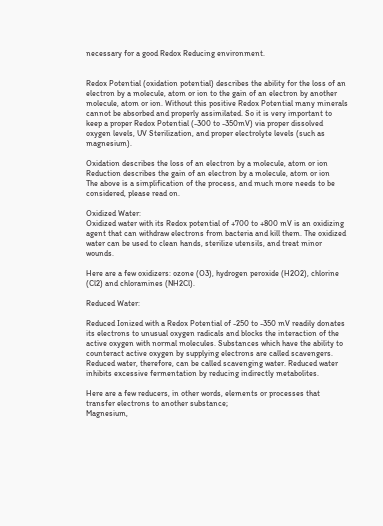necessary for a good Redox Reducing environment.


Redox Potential (oxidation potential) describes the ability for the loss of an electron by a molecule, atom or ion to the gain of an electron by another molecule, atom or ion. Without this positive Redox Potential many minerals cannot be absorbed and properly assimilated. So it is very important to keep a proper Redox Potential (-300 to -350mV) via proper dissolved oxygen levels, UV Sterilization, and proper electrolyte levels (such as magnesium).

Oxidation describes the loss of an electron by a molecule, atom or ion
Reduction describes the gain of an electron by a molecule, atom or ion
The above is a simplification of the process, and much more needs to be considered, please read on.

Oxidized Water:
Oxidized water with its Redox potential of +700 to +800 mV is an oxidizing agent that can withdraw electrons from bacteria and kill them. The oxidized water can be used to clean hands, sterilize utensils, and treat minor wounds.

Here are a few oxidizers: ozone (O3), hydrogen peroxide (H2O2), chlorine (Cl2) and chloramines (NH2Cl).

Reduced Water:

Reduced Ionized with a Redox Potential of -250 to -350 mV readily donates its electrons to unusual oxygen radicals and blocks the interaction of the active oxygen with normal molecules. Substances which have the ability to counteract active oxygen by supplying electrons are called scavengers. Reduced water, therefore, can be called scavenging water. Reduced water inhibits excessive fermentation by reducing indirectly metabolites.

Here are a few reducers, in other words, elements or processes that transfer electrons to another substance;
Magnesium,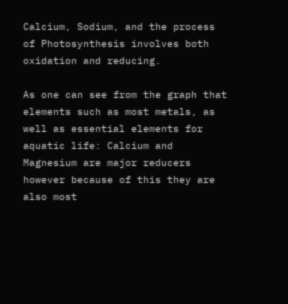Calcium, Sodium, and the process of Photosynthesis involves both oxidation and reducing.

As one can see from the graph that elements such as most metals, as well as essential elements for aquatic life: Calcium and Magnesium are major reducers however because of this they are also most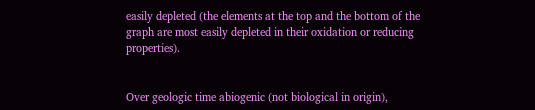easily depleted (the elements at the top and the bottom of the graph are most easily depleted in their oxidation or reducing properties).


Over geologic time abiogenic (not biological in origin),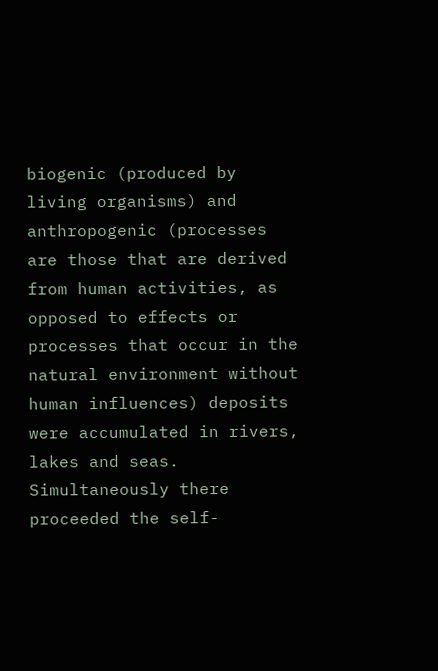biogenic (produced by living organisms) and anthropogenic (processes are those that are derived from human activities, as opposed to effects or processes that occur in the natural environment without human influences) deposits were accumulated in rivers, lakes and seas. Simultaneously there proceeded the self-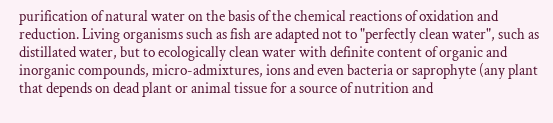purification of natural water on the basis of the chemical reactions of oxidation and reduction. Living organisms such as fish are adapted not to "perfectly clean water", such as distillated water, but to ecologically clean water with definite content of organic and inorganic compounds, micro-admixtures, ions and even bacteria or saprophyte (any plant that depends on dead plant or animal tissue for a source of nutrition and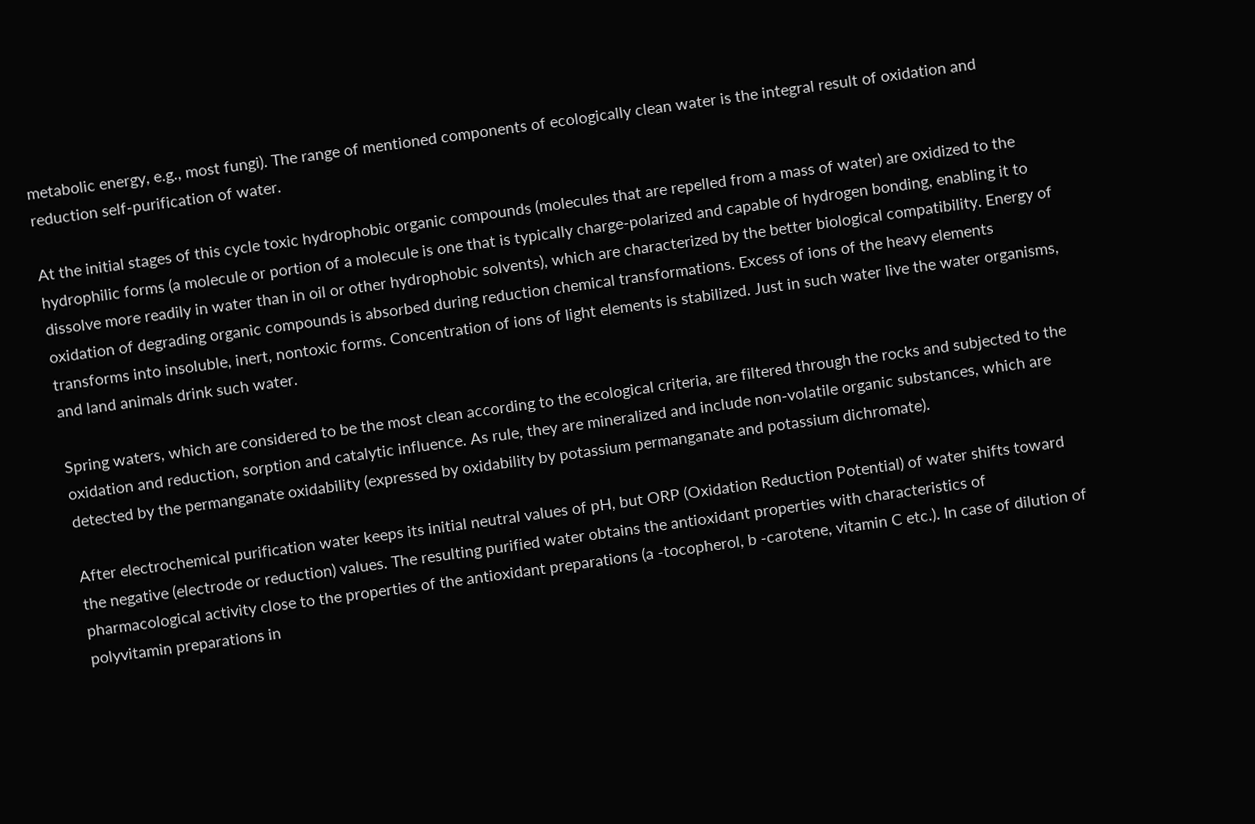metabolic energy, e.g., most fungi). The range of mentioned components of ecologically clean water is the integral result of oxidation and reduction self-purification of water.

At the initial stages of this cycle toxic hydrophobic organic compounds (molecules that are repelled from a mass of water) are oxidized to the hydrophilic forms (a molecule or portion of a molecule is one that is typically charge-polarized and capable of hydrogen bonding, enabling it to dissolve more readily in water than in oil or other hydrophobic solvents), which are characterized by the better biological compatibility. Energy of oxidation of degrading organic compounds is absorbed during reduction chemical transformations. Excess of ions of the heavy elements transforms into insoluble, inert, nontoxic forms. Concentration of ions of light elements is stabilized. Just in such water live the water organisms, and land animals drink such water.

Spring waters, which are considered to be the most clean according to the ecological criteria, are filtered through the rocks and subjected to the oxidation and reduction, sorption and catalytic influence. As rule, they are mineralized and include non-volatile organic substances, which are detected by the permanganate oxidability (expressed by oxidability by potassium permanganate and potassium dichromate).

After electrochemical purification water keeps its initial neutral values of pH, but ORP (Oxidation Reduction Potential) of water shifts toward the negative (electrode or reduction) values. The resulting purified water obtains the antioxidant properties with characteristics of pharmacological activity close to the properties of the antioxidant preparations (a -tocopherol, b -carotene, vitamin C etc.). In case of dilution of polyvitamin preparations in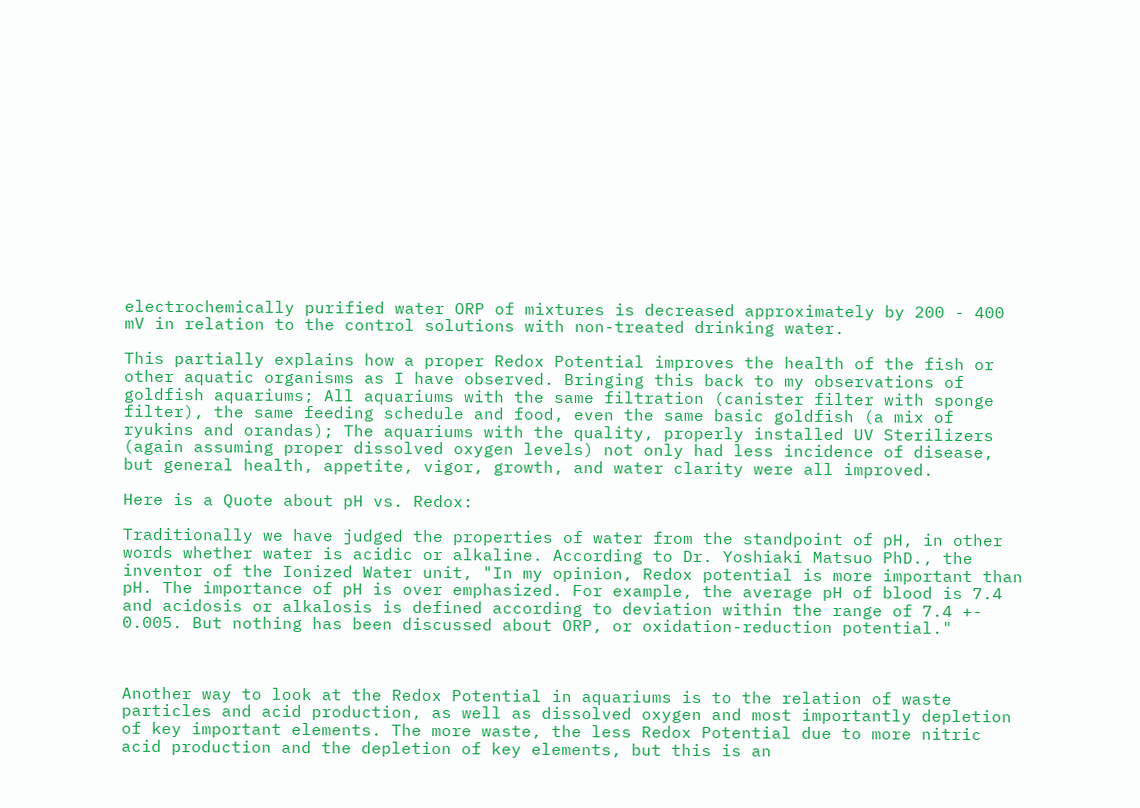electrochemically purified water ORP of mixtures is decreased approximately by 200 - 400 mV in relation to the control solutions with non-treated drinking water.

This partially explains how a proper Redox Potential improves the health of the fish or other aquatic organisms as I have observed. Bringing this back to my observations of goldfish aquariums; All aquariums with the same filtration (canister filter with sponge filter), the same feeding schedule and food, even the same basic goldfish (a mix of ryukins and orandas); The aquariums with the quality, properly installed UV Sterilizers (again assuming proper dissolved oxygen levels) not only had less incidence of disease, but general health, appetite, vigor, growth, and water clarity were all improved.

Here is a Quote about pH vs. Redox:

Traditionally we have judged the properties of water from the standpoint of pH, in other words whether water is acidic or alkaline. According to Dr. Yoshiaki Matsuo PhD., the inventor of the Ionized Water unit, "In my opinion, Redox potential is more important than pH. The importance of pH is over emphasized. For example, the average pH of blood is 7.4 and acidosis or alkalosis is defined according to deviation within the range of 7.4 +- 0.005. But nothing has been discussed about ORP, or oxidation-reduction potential."



Another way to look at the Redox Potential in aquariums is to the relation of waste particles and acid production, as well as dissolved oxygen and most importantly depletion of key important elements. The more waste, the less Redox Potential due to more nitric acid production and the depletion of key elements, but this is an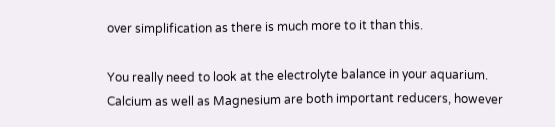over simplification as there is much more to it than this.

You really need to look at the electrolyte balance in your aquarium. Calcium as well as Magnesium are both important reducers, however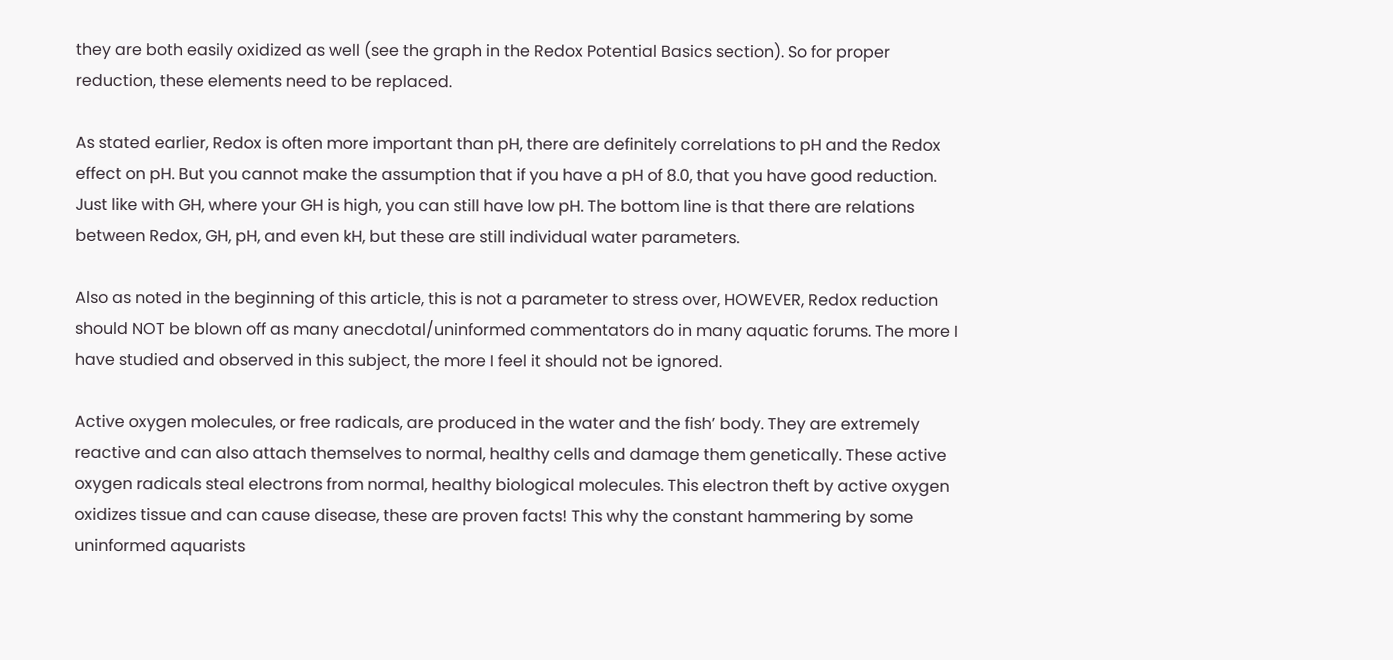they are both easily oxidized as well (see the graph in the Redox Potential Basics section). So for proper reduction, these elements need to be replaced.

As stated earlier, Redox is often more important than pH, there are definitely correlations to pH and the Redox effect on pH. But you cannot make the assumption that if you have a pH of 8.0, that you have good reduction. Just like with GH, where your GH is high, you can still have low pH. The bottom line is that there are relations between Redox, GH, pH, and even kH, but these are still individual water parameters.

Also as noted in the beginning of this article, this is not a parameter to stress over, HOWEVER, Redox reduction should NOT be blown off as many anecdotal/uninformed commentators do in many aquatic forums. The more I have studied and observed in this subject, the more I feel it should not be ignored.

Active oxygen molecules, or free radicals, are produced in the water and the fish’ body. They are extremely reactive and can also attach themselves to normal, healthy cells and damage them genetically. These active oxygen radicals steal electrons from normal, healthy biological molecules. This electron theft by active oxygen oxidizes tissue and can cause disease, these are proven facts! This why the constant hammering by some uninformed aquarists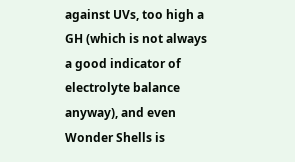against UVs, too high a GH (which is not always a good indicator of electrolyte balance anyway), and even Wonder Shells is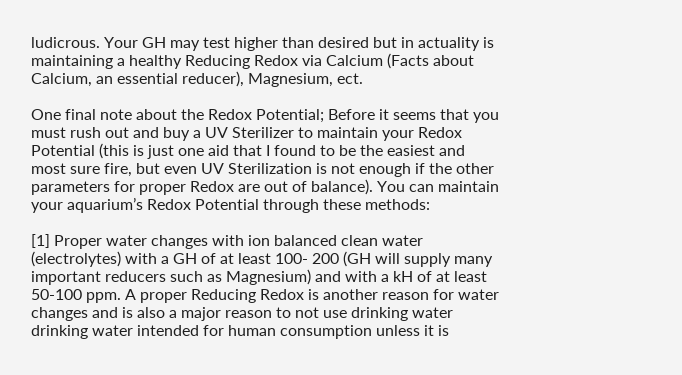ludicrous. Your GH may test higher than desired but in actuality is maintaining a healthy Reducing Redox via Calcium (Facts about Calcium, an essential reducer), Magnesium, ect.

One final note about the Redox Potential; Before it seems that you must rush out and buy a UV Sterilizer to maintain your Redox Potential (this is just one aid that I found to be the easiest and most sure fire, but even UV Sterilization is not enough if the other parameters for proper Redox are out of balance). You can maintain your aquarium’s Redox Potential through these methods:

[1] Proper water changes with ion balanced clean water (electrolytes) with a GH of at least 100- 200 (GH will supply many important reducers such as Magnesium) and with a kH of at least 50-100 ppm. A proper Reducing Redox is another reason for water changes and is also a major reason to not use drinking water drinking water intended for human consumption unless it is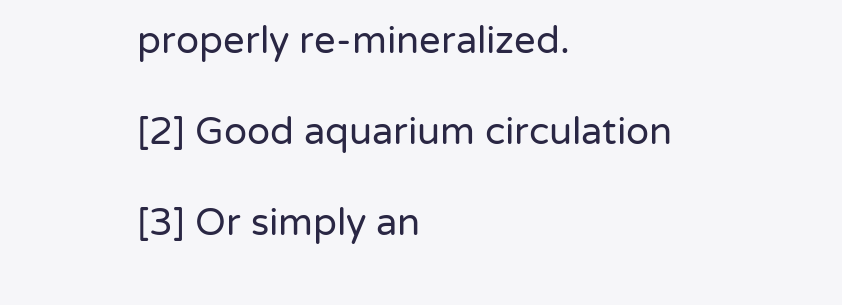properly re-mineralized.

[2] Good aquarium circulation

[3] Or simply an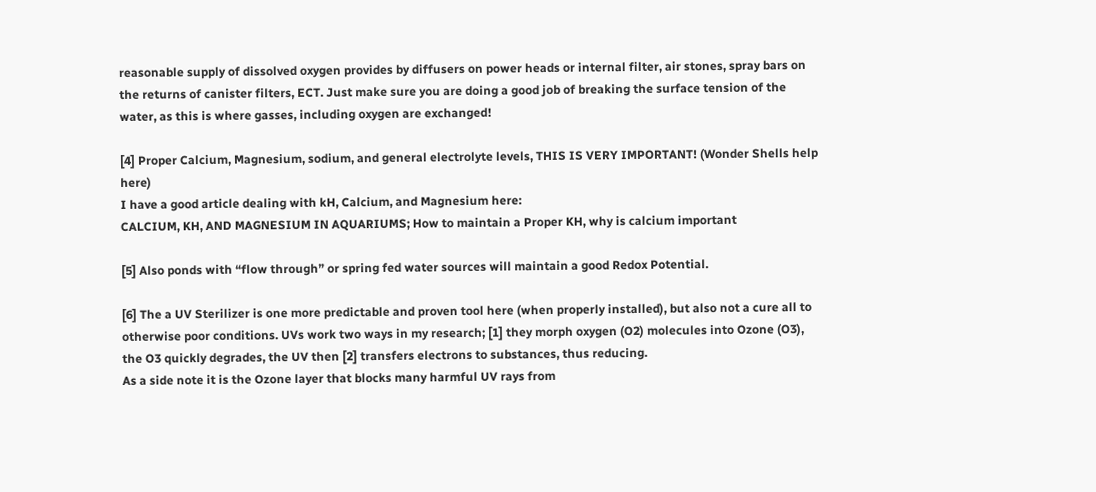reasonable supply of dissolved oxygen provides by diffusers on power heads or internal filter, air stones, spray bars on the returns of canister filters, ECT. Just make sure you are doing a good job of breaking the surface tension of the water, as this is where gasses, including oxygen are exchanged!

[4] Proper Calcium, Magnesium, sodium, and general electrolyte levels, THIS IS VERY IMPORTANT! (Wonder Shells help here)
I have a good article dealing with kH, Calcium, and Magnesium here:
CALCIUM, KH, AND MAGNESIUM IN AQUARIUMS; How to maintain a Proper KH, why is calcium important

[5] Also ponds with “flow through” or spring fed water sources will maintain a good Redox Potential.

[6] The a UV Sterilizer is one more predictable and proven tool here (when properly installed), but also not a cure all to otherwise poor conditions. UVs work two ways in my research; [1] they morph oxygen (O2) molecules into Ozone (O3), the O3 quickly degrades, the UV then [2] transfers electrons to substances, thus reducing.
As a side note it is the Ozone layer that blocks many harmful UV rays from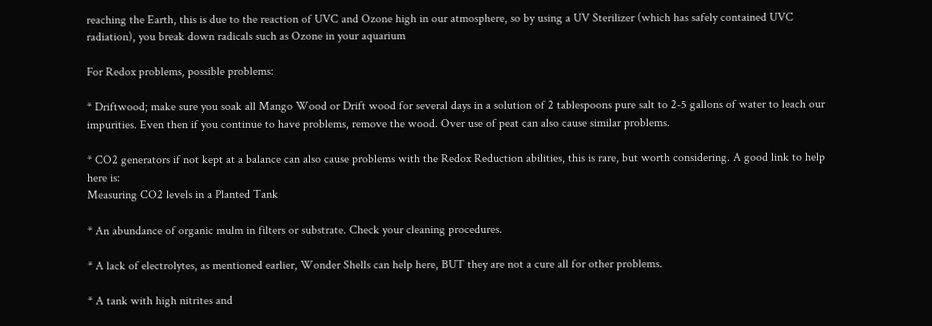reaching the Earth, this is due to the reaction of UVC and Ozone high in our atmosphere, so by using a UV Sterilizer (which has safely contained UVC radiation), you break down radicals such as Ozone in your aquarium

For Redox problems, possible problems:

* Driftwood; make sure you soak all Mango Wood or Drift wood for several days in a solution of 2 tablespoons pure salt to 2-5 gallons of water to leach our impurities. Even then if you continue to have problems, remove the wood. Over use of peat can also cause similar problems.

* CO2 generators if not kept at a balance can also cause problems with the Redox Reduction abilities, this is rare, but worth considering. A good link to help here is:
Measuring CO2 levels in a Planted Tank

* An abundance of organic mulm in filters or substrate. Check your cleaning procedures.

* A lack of electrolytes, as mentioned earlier, Wonder Shells can help here, BUT they are not a cure all for other problems.

* A tank with high nitrites and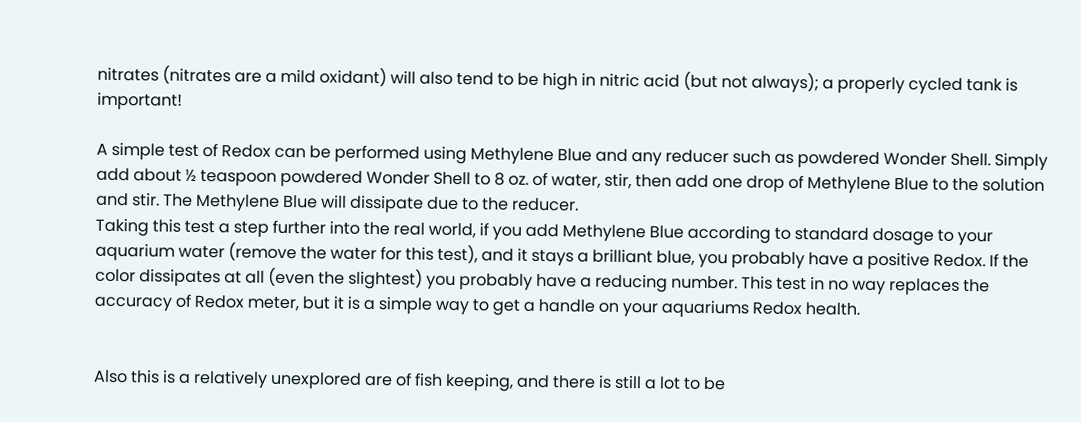nitrates (nitrates are a mild oxidant) will also tend to be high in nitric acid (but not always); a properly cycled tank is important!

A simple test of Redox can be performed using Methylene Blue and any reducer such as powdered Wonder Shell. Simply add about ½ teaspoon powdered Wonder Shell to 8 oz. of water, stir, then add one drop of Methylene Blue to the solution and stir. The Methylene Blue will dissipate due to the reducer.
Taking this test a step further into the real world, if you add Methylene Blue according to standard dosage to your aquarium water (remove the water for this test), and it stays a brilliant blue, you probably have a positive Redox. If the color dissipates at all (even the slightest) you probably have a reducing number. This test in no way replaces the accuracy of Redox meter, but it is a simple way to get a handle on your aquariums Redox health.


Also this is a relatively unexplored are of fish keeping, and there is still a lot to be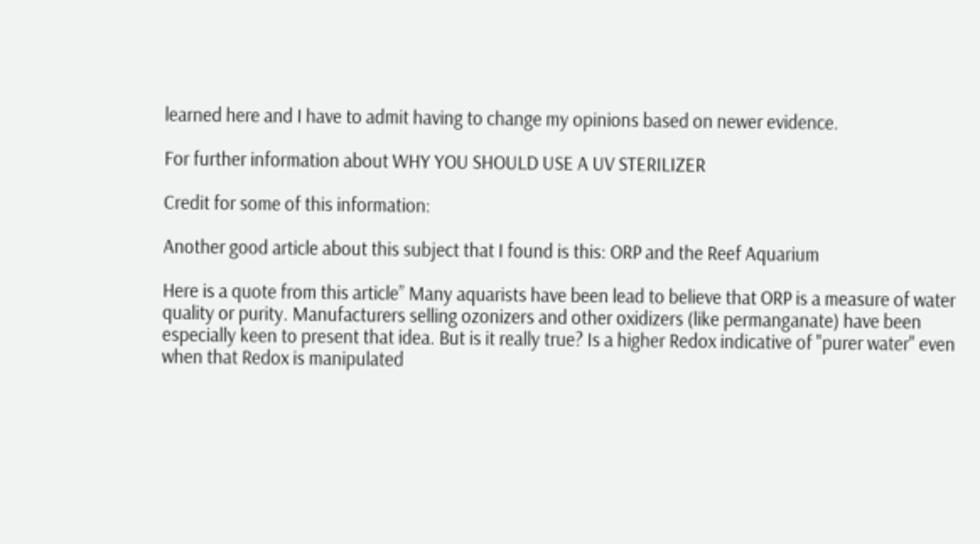learned here and I have to admit having to change my opinions based on newer evidence.

For further information about WHY YOU SHOULD USE A UV STERILIZER

Credit for some of this information:

Another good article about this subject that I found is this: ORP and the Reef Aquarium

Here is a quote from this article” Many aquarists have been lead to believe that ORP is a measure of water quality or purity. Manufacturers selling ozonizers and other oxidizers (like permanganate) have been especially keen to present that idea. But is it really true? Is a higher Redox indicative of "purer water" even when that Redox is manipulated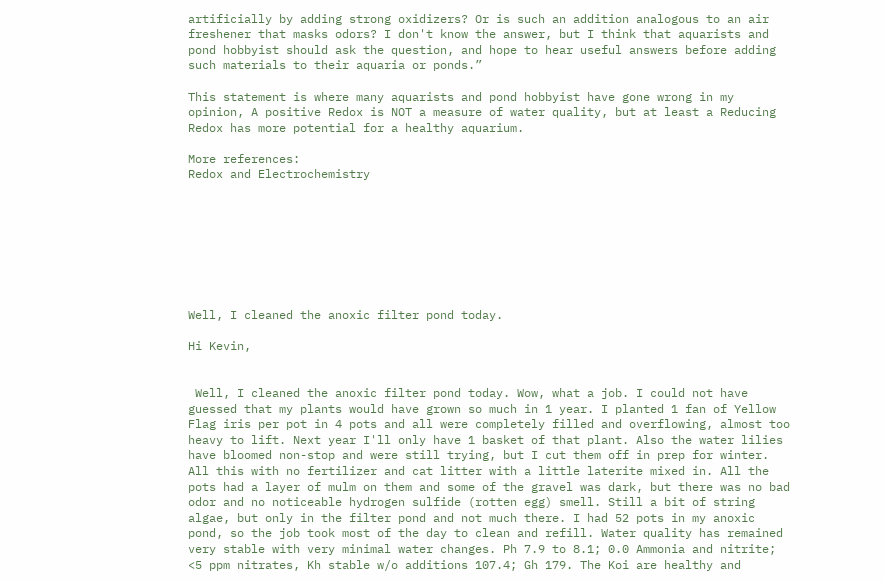artificially by adding strong oxidizers? Or is such an addition analogous to an air freshener that masks odors? I don't know the answer, but I think that aquarists and pond hobbyist should ask the question, and hope to hear useful answers before adding such materials to their aquaria or ponds.”

This statement is where many aquarists and pond hobbyist have gone wrong in my opinion, A positive Redox is NOT a measure of water quality, but at least a Reducing Redox has more potential for a healthy aquarium.

More references:
Redox and Electrochemistry








Well, I cleaned the anoxic filter pond today.

Hi Kevin,


 Well, I cleaned the anoxic filter pond today. Wow, what a job. I could not have guessed that my plants would have grown so much in 1 year. I planted 1 fan of Yellow Flag iris per pot in 4 pots and all were completely filled and overflowing, almost too heavy to lift. Next year I'll only have 1 basket of that plant. Also the water lilies have bloomed non-stop and were still trying, but I cut them off in prep for winter. All this with no fertilizer and cat litter with a little laterite mixed in. All the pots had a layer of mulm on them and some of the gravel was dark, but there was no bad odor and no noticeable hydrogen sulfide (rotten egg) smell. Still a bit of string algae, but only in the filter pond and not much there. I had 52 pots in my anoxic pond, so the job took most of the day to clean and refill. Water quality has remained very stable with very minimal water changes. Ph 7.9 to 8.1; 0.0 Ammonia and nitrite; <5 ppm nitrates, Kh stable w/o additions 107.4; Gh 179. The Koi are healthy and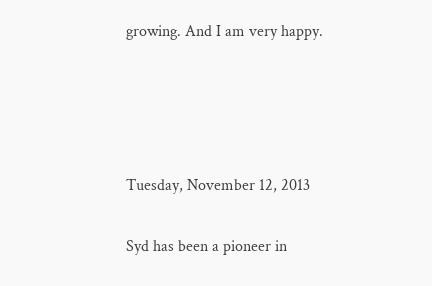growing. And I am very happy.




Tuesday, November 12, 2013

Syd has been a pioneer in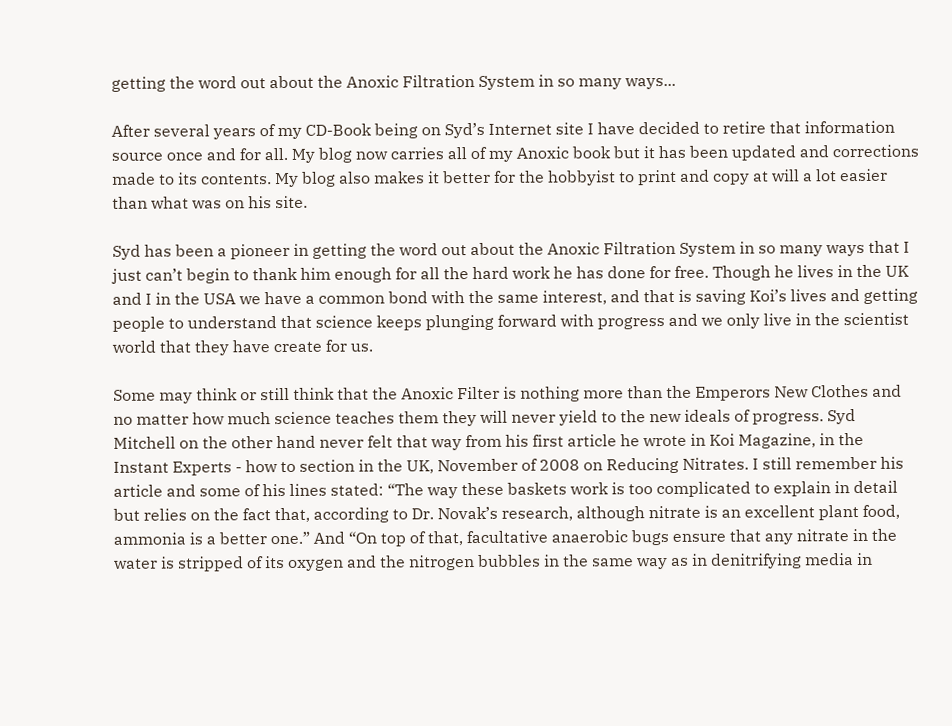getting the word out about the Anoxic Filtration System in so many ways...

After several years of my CD-Book being on Syd’s Internet site I have decided to retire that information source once and for all. My blog now carries all of my Anoxic book but it has been updated and corrections made to its contents. My blog also makes it better for the hobbyist to print and copy at will a lot easier than what was on his site.

Syd has been a pioneer in getting the word out about the Anoxic Filtration System in so many ways that I just can’t begin to thank him enough for all the hard work he has done for free. Though he lives in the UK and I in the USA we have a common bond with the same interest, and that is saving Koi’s lives and getting people to understand that science keeps plunging forward with progress and we only live in the scientist world that they have create for us.

Some may think or still think that the Anoxic Filter is nothing more than the Emperors New Clothes and no matter how much science teaches them they will never yield to the new ideals of progress. Syd Mitchell on the other hand never felt that way from his first article he wrote in Koi Magazine, in the Instant Experts - how to section in the UK, November of 2008 on Reducing Nitrates. I still remember his article and some of his lines stated: “The way these baskets work is too complicated to explain in detail but relies on the fact that, according to Dr. Novak’s research, although nitrate is an excellent plant food, ammonia is a better one.” And “On top of that, facultative anaerobic bugs ensure that any nitrate in the water is stripped of its oxygen and the nitrogen bubbles in the same way as in denitrifying media in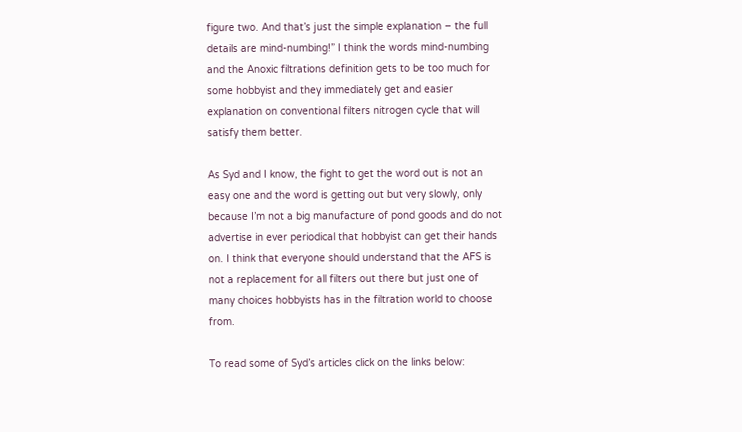figure two. And that’s just the simple explanation – the full details are mind-numbing!” I think the words mind-numbing and the Anoxic filtrations definition gets to be too much for some hobbyist and they immediately get and easier explanation on conventional filters nitrogen cycle that will satisfy them better.

As Syd and I know, the fight to get the word out is not an easy one and the word is getting out but very slowly, only because I’m not a big manufacture of pond goods and do not advertise in ever periodical that hobbyist can get their hands on. I think that everyone should understand that the AFS is not a replacement for all filters out there but just one of many choices hobbyists has in the filtration world to choose from.

To read some of Syd’s articles click on the links below: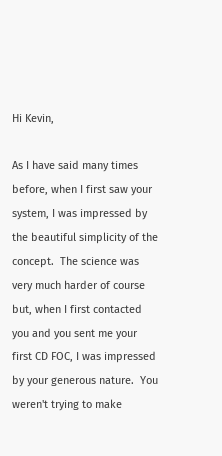Hi Kevin,

As I have said many times before, when I first saw your system, I was impressed by the beautiful simplicity of the concept.  The science was very much harder of course but, when I first contacted you and you sent me your first CD FOC, I was impressed by your generous nature.  You weren't trying to make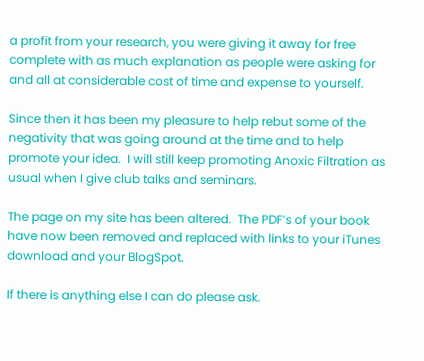a profit from your research, you were giving it away for free complete with as much explanation as people were asking for and all at considerable cost of time and expense to yourself.

Since then it has been my pleasure to help rebut some of the negativity that was going around at the time and to help promote your idea.  I will still keep promoting Anoxic Filtration as usual when I give club talks and seminars.

The page on my site has been altered.  The PDF’s of your book have now been removed and replaced with links to your iTunes download and your BlogSpot.

If there is anything else I can do please ask.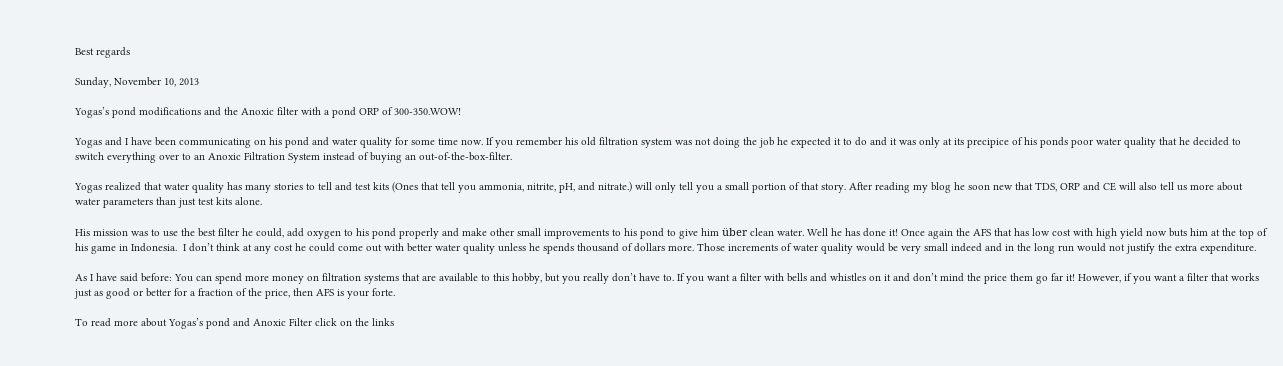Best regards

Sunday, November 10, 2013

Yogas’s pond modifications and the Anoxic filter with a pond ORP of 300-350.WOW!

Yogas and I have been communicating on his pond and water quality for some time now. If you remember his old filtration system was not doing the job he expected it to do and it was only at its precipice of his ponds poor water quality that he decided to switch everything over to an Anoxic Filtration System instead of buying an out-of-the-box-filter.

Yogas realized that water quality has many stories to tell and test kits (Ones that tell you ammonia, nitrite, pH, and nitrate.) will only tell you a small portion of that story. After reading my blog he soon new that TDS, ORP and CE will also tell us more about water parameters than just test kits alone.

His mission was to use the best filter he could, add oxygen to his pond properly and make other small improvements to his pond to give him über clean water. Well he has done it! Once again the AFS that has low cost with high yield now buts him at the top of his game in Indonesia.  I don’t think at any cost he could come out with better water quality unless he spends thousand of dollars more. Those increments of water quality would be very small indeed and in the long run would not justify the extra expenditure.

As I have said before: You can spend more money on filtration systems that are available to this hobby, but you really don’t have to. If you want a filter with bells and whistles on it and don’t mind the price them go far it! However, if you want a filter that works just as good or better for a fraction of the price, then AFS is your forte.

To read more about Yogas’s pond and Anoxic Filter click on the links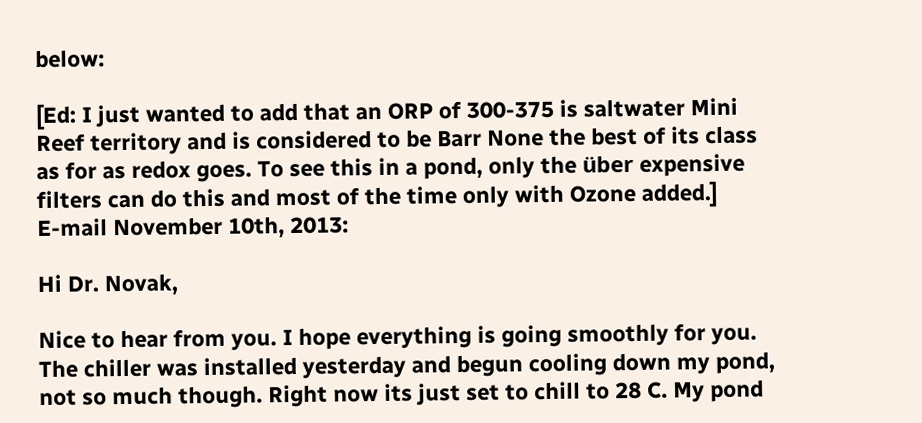below:

[Ed: I just wanted to add that an ORP of 300-375 is saltwater Mini Reef territory and is considered to be Barr None the best of its class as for as redox goes. To see this in a pond, only the über expensive filters can do this and most of the time only with Ozone added.]
E-mail November 10th, 2013:

Hi Dr. Novak,

Nice to hear from you. I hope everything is going smoothly for you. The chiller was installed yesterday and begun cooling down my pond, not so much though. Right now its just set to chill to 28 C. My pond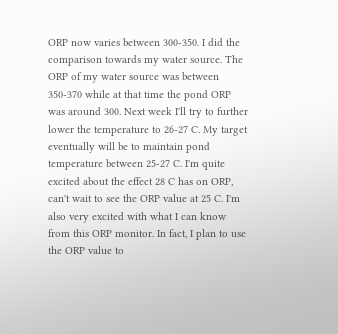ORP now varies between 300-350. I did the comparison towards my water source. The ORP of my water source was between 350-370 while at that time the pond ORP was around 300. Next week I'll try to further lower the temperature to 26-27 C. My target eventually will be to maintain pond temperature between 25-27 C. I'm quite excited about the effect 28 C has on ORP, can't wait to see the ORP value at 25 C. I'm also very excited with what I can know from this ORP monitor. In fact, I plan to use the ORP value to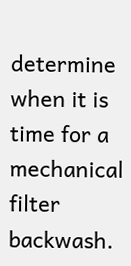determine when it is time for a mechanical filter backwash.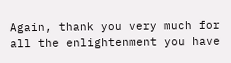Again, thank you very much for all the enlightenment you have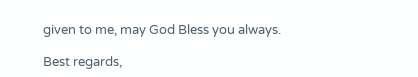given to me, may God Bless you always.

Best regards,